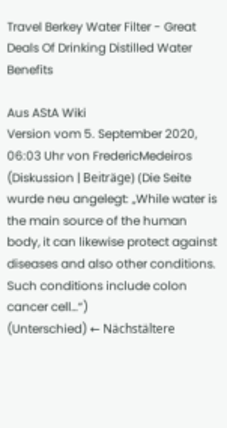Travel Berkey Water Filter - Great Deals Of Drinking Distilled Water Benefits

Aus AStA Wiki
Version vom 5. September 2020, 06:03 Uhr von FredericMedeiros (Diskussion | Beiträge) (Die Seite wurde neu angelegt: „While water is the main source of the human body, it can likewise protect against diseases and also other conditions. Such conditions include colon cancer cell…“)
(Unterschied) ← Nächstältere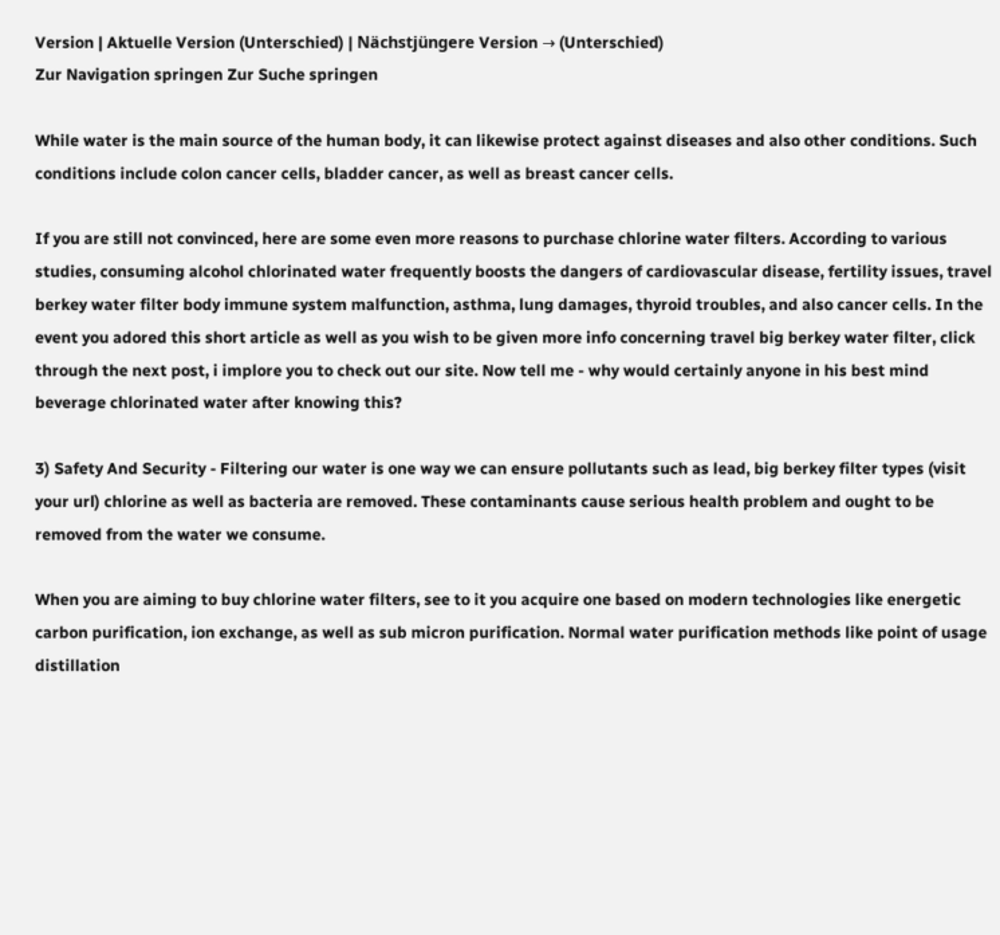Version | Aktuelle Version (Unterschied) | Nächstjüngere Version → (Unterschied)
Zur Navigation springen Zur Suche springen

While water is the main source of the human body, it can likewise protect against diseases and also other conditions. Such conditions include colon cancer cells, bladder cancer, as well as breast cancer cells.

If you are still not convinced, here are some even more reasons to purchase chlorine water filters. According to various studies, consuming alcohol chlorinated water frequently boosts the dangers of cardiovascular disease, fertility issues, travel berkey water filter body immune system malfunction, asthma, lung damages, thyroid troubles, and also cancer cells. In the event you adored this short article as well as you wish to be given more info concerning travel big berkey water filter, click through the next post, i implore you to check out our site. Now tell me - why would certainly anyone in his best mind beverage chlorinated water after knowing this?

3) Safety And Security - Filtering our water is one way we can ensure pollutants such as lead, big berkey filter types (visit your url) chlorine as well as bacteria are removed. These contaminants cause serious health problem and ought to be removed from the water we consume.

When you are aiming to buy chlorine water filters, see to it you acquire one based on modern technologies like energetic carbon purification, ion exchange, as well as sub micron purification. Normal water purification methods like point of usage distillation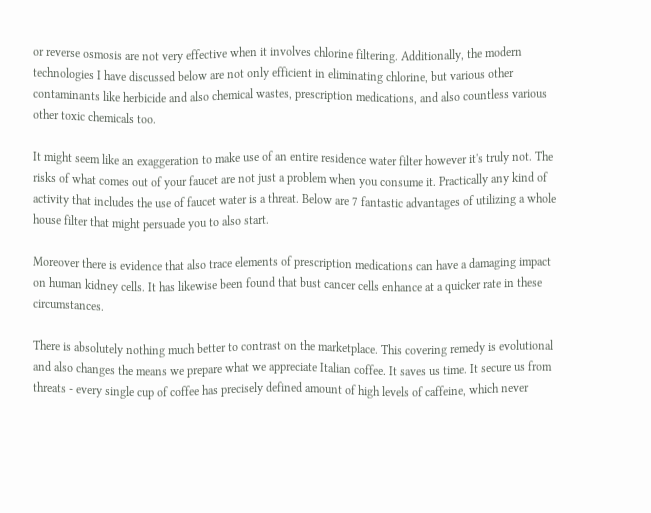or reverse osmosis are not very effective when it involves chlorine filtering. Additionally, the modern technologies I have discussed below are not only efficient in eliminating chlorine, but various other contaminants like herbicide and also chemical wastes, prescription medications, and also countless various other toxic chemicals too.

It might seem like an exaggeration to make use of an entire residence water filter however it's truly not. The risks of what comes out of your faucet are not just a problem when you consume it. Practically any kind of activity that includes the use of faucet water is a threat. Below are 7 fantastic advantages of utilizing a whole house filter that might persuade you to also start.

Moreover there is evidence that also trace elements of prescription medications can have a damaging impact on human kidney cells. It has likewise been found that bust cancer cells enhance at a quicker rate in these circumstances.

There is absolutely nothing much better to contrast on the marketplace. This covering remedy is evolutional and also changes the means we prepare what we appreciate Italian coffee. It saves us time. It secure us from threats - every single cup of coffee has precisely defined amount of high levels of caffeine, which never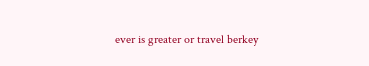ever is greater or travel berkey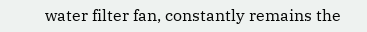water filter fan, constantly remains the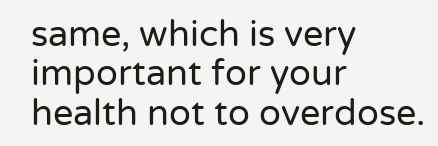same, which is very important for your health not to overdose.